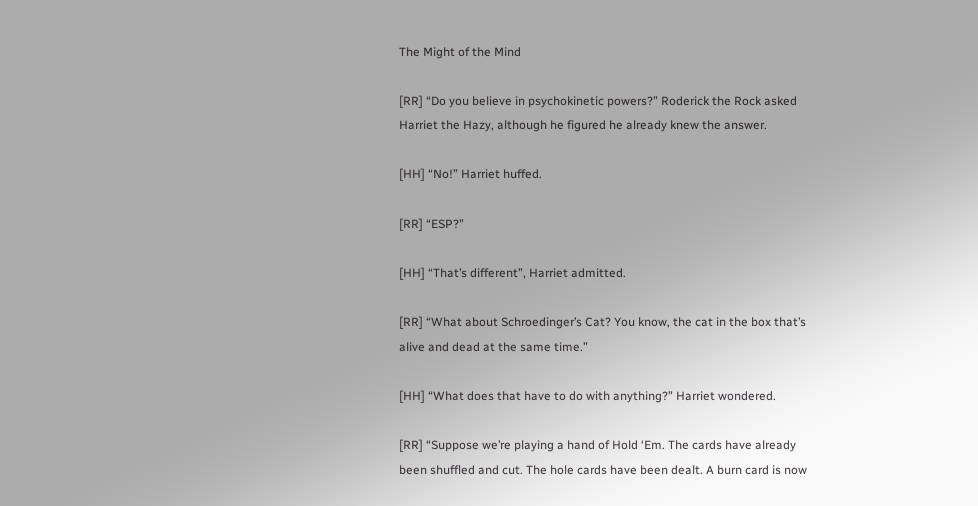The Might of the Mind

[RR] “Do you believe in psychokinetic powers?” Roderick the Rock asked Harriet the Hazy, although he figured he already knew the answer.

[HH] “No!” Harriet huffed.

[RR] “ESP?”

[HH] “That’s different”, Harriet admitted.

[RR] “What about Schroedinger’s Cat? You know, the cat in the box that’s alive and dead at the same time.”

[HH] “What does that have to do with anything?” Harriet wondered.

[RR] “Suppose we’re playing a hand of Hold ‘Em. The cards have already been shuffled and cut. The hole cards have been dealt. A burn card is now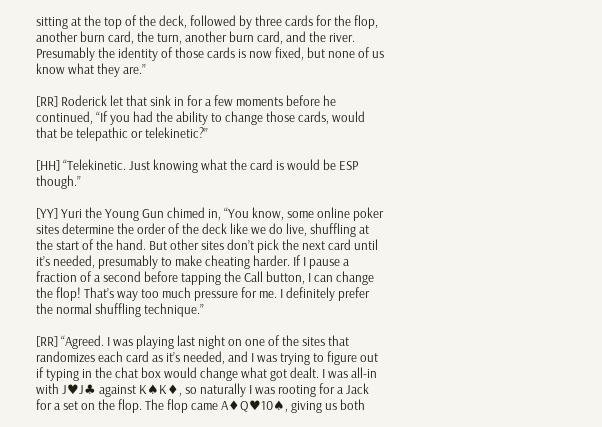sitting at the top of the deck, followed by three cards for the flop, another burn card, the turn, another burn card, and the river. Presumably the identity of those cards is now fixed, but none of us know what they are.”

[RR] Roderick let that sink in for a few moments before he continued, “If you had the ability to change those cards, would that be telepathic or telekinetic?”

[HH] “Telekinetic. Just knowing what the card is would be ESP though.”

[YY] Yuri the Young Gun chimed in, “You know, some online poker sites determine the order of the deck like we do live, shuffling at the start of the hand. But other sites don’t pick the next card until it’s needed, presumably to make cheating harder. If I pause a fraction of a second before tapping the Call button, I can change the flop! That’s way too much pressure for me. I definitely prefer the normal shuffling technique.”

[RR] “Agreed. I was playing last night on one of the sites that randomizes each card as it’s needed, and I was trying to figure out if typing in the chat box would change what got dealt. I was all-in with J♥J♣ against K♠K♦, so naturally I was rooting for a Jack for a set on the flop. The flop came A♦Q♥10♠, giving us both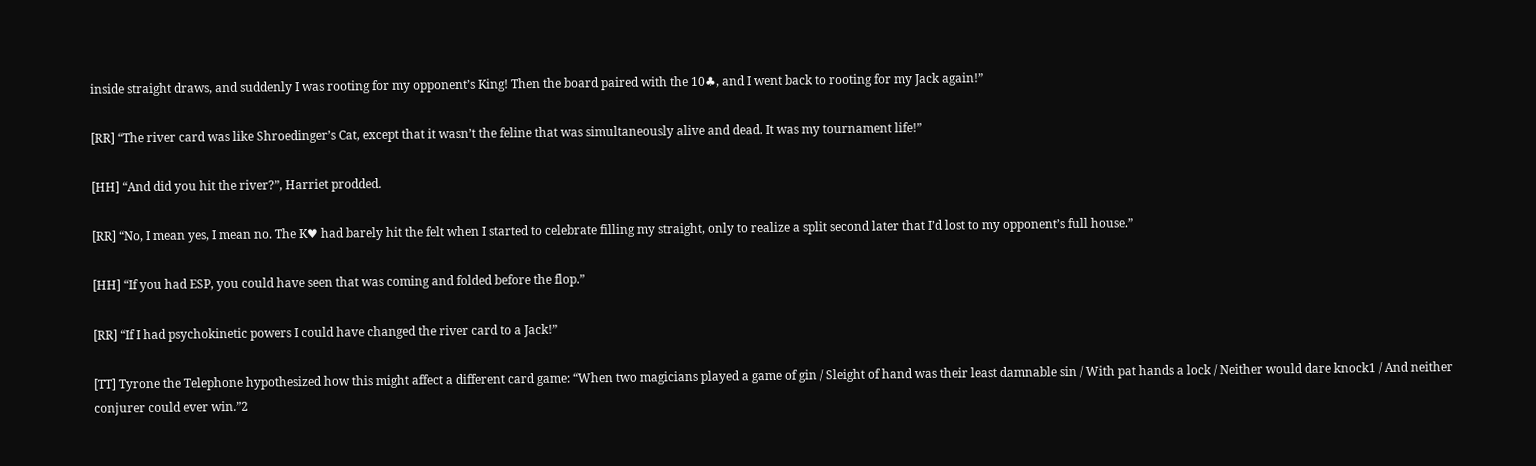inside straight draws, and suddenly I was rooting for my opponent’s King! Then the board paired with the 10♣, and I went back to rooting for my Jack again!”

[RR] “The river card was like Shroedinger’s Cat, except that it wasn’t the feline that was simultaneously alive and dead. It was my tournament life!”

[HH] “And did you hit the river?”, Harriet prodded.

[RR] “No, I mean yes, I mean no. The K♥ had barely hit the felt when I started to celebrate filling my straight, only to realize a split second later that I’d lost to my opponent’s full house.”

[HH] “If you had ESP, you could have seen that was coming and folded before the flop.”

[RR] “If I had psychokinetic powers I could have changed the river card to a Jack!”

[TT] Tyrone the Telephone hypothesized how this might affect a different card game: “When two magicians played a game of gin / Sleight of hand was their least damnable sin / With pat hands a lock / Neither would dare knock1 / And neither conjurer could ever win.”2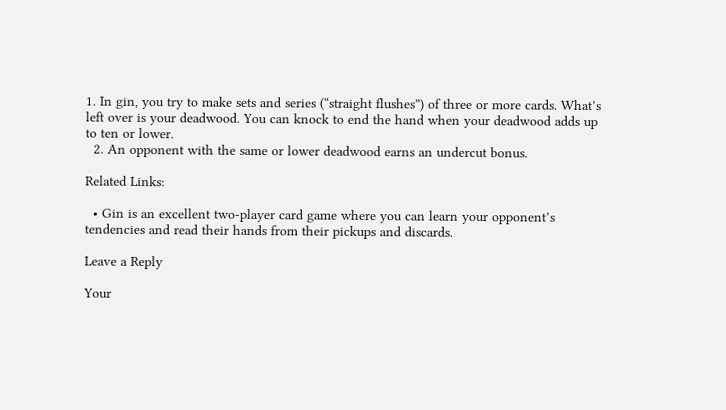1. In gin, you try to make sets and series (“straight flushes”) of three or more cards. What’s left over is your deadwood. You can knock to end the hand when your deadwood adds up to ten or lower.
  2. An opponent with the same or lower deadwood earns an undercut bonus.

Related Links:

  • Gin is an excellent two-player card game where you can learn your opponent’s tendencies and read their hands from their pickups and discards.

Leave a Reply

Your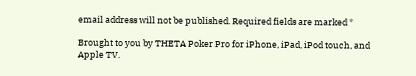email address will not be published. Required fields are marked *

Brought to you by THETA Poker Pro for iPhone, iPad, iPod touch, and Apple TV.